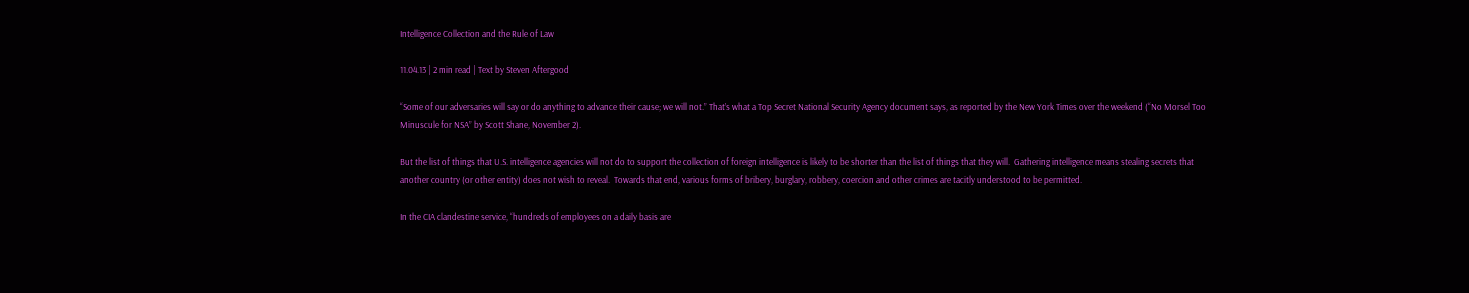Intelligence Collection and the Rule of Law

11.04.13 | 2 min read | Text by Steven Aftergood

“Some of our adversaries will say or do anything to advance their cause; we will not.” That’s what a Top Secret National Security Agency document says, as reported by the New York Times over the weekend (“No Morsel Too Minuscule for NSA” by Scott Shane, November 2).

But the list of things that U.S. intelligence agencies will not do to support the collection of foreign intelligence is likely to be shorter than the list of things that they will.  Gathering intelligence means stealing secrets that another country (or other entity) does not wish to reveal.  Towards that end, various forms of bribery, burglary, robbery, coercion and other crimes are tacitly understood to be permitted.

In the CIA clandestine service, “hundreds of employees on a daily basis are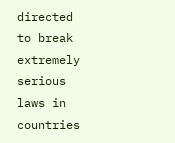directed to break extremely serious laws in countries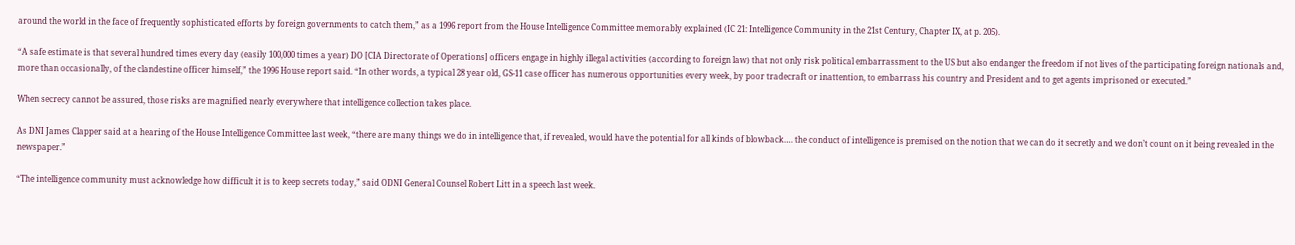around the world in the face of frequently sophisticated efforts by foreign governments to catch them,” as a 1996 report from the House Intelligence Committee memorably explained (IC 21: Intelligence Community in the 21st Century, Chapter IX, at p. 205).

“A safe estimate is that several hundred times every day (easily 100,000 times a year) DO [CIA Directorate of Operations] officers engage in highly illegal activities (according to foreign law) that not only risk political embarrassment to the US but also endanger the freedom if not lives of the participating foreign nationals and, more than occasionally, of the clandestine officer himself,” the 1996 House report said. “In other words, a typical 28 year old, GS-11 case officer has numerous opportunities every week, by poor tradecraft or inattention, to embarrass his country and President and to get agents imprisoned or executed.”

When secrecy cannot be assured, those risks are magnified nearly everywhere that intelligence collection takes place.

As DNI James Clapper said at a hearing of the House Intelligence Committee last week, “there are many things we do in intelligence that, if revealed, would have the potential for all kinds of blowback…. the conduct of intelligence is premised on the notion that we can do it secretly and we don’t count on it being revealed in the newspaper.”

“The intelligence community must acknowledge how difficult it is to keep secrets today,” said ODNI General Counsel Robert Litt in a speech last week.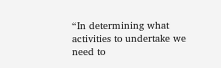“In determining what activities to undertake we need to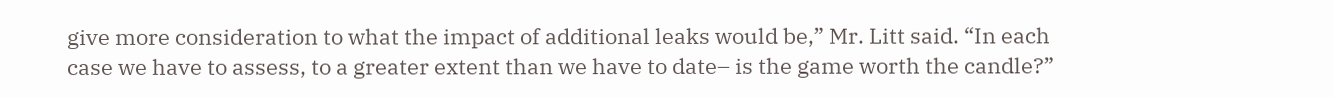give more consideration to what the impact of additional leaks would be,” Mr. Litt said. “In each case we have to assess, to a greater extent than we have to date– is the game worth the candle?”